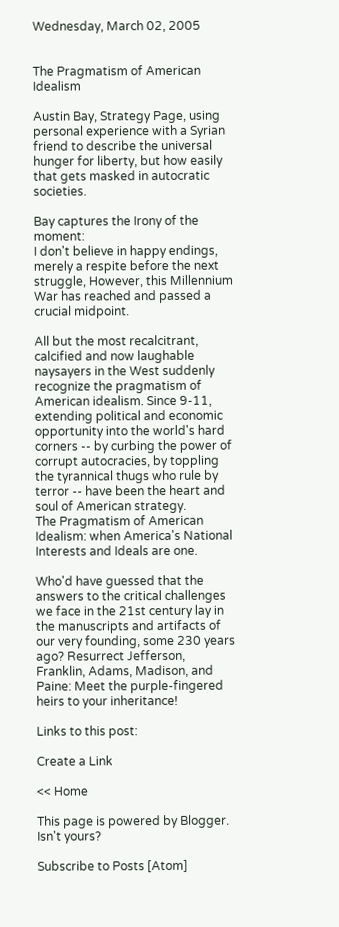Wednesday, March 02, 2005


The Pragmatism of American Idealism

Austin Bay, Strategy Page, using personal experience with a Syrian friend to describe the universal hunger for liberty, but how easily that gets masked in autocratic societies.

Bay captures the Irony of the moment:
I don't believe in happy endings, merely a respite before the next struggle, However, this Millennium War has reached and passed a crucial midpoint.

All but the most recalcitrant, calcified and now laughable naysayers in the West suddenly recognize the pragmatism of American idealism. Since 9-11, extending political and economic opportunity into the world's hard corners -- by curbing the power of corrupt autocracies, by toppling the tyrannical thugs who rule by terror -- have been the heart and soul of American strategy.
The Pragmatism of American Idealism: when America's National Interests and Ideals are one.

Who'd have guessed that the answers to the critical challenges we face in the 21st century lay in the manuscripts and artifacts of our very founding, some 230 years ago? Resurrect Jefferson, Franklin, Adams, Madison, and Paine: Meet the purple-fingered heirs to your inheritance!

Links to this post:

Create a Link

<< Home

This page is powered by Blogger. Isn't yours?

Subscribe to Posts [Atom]